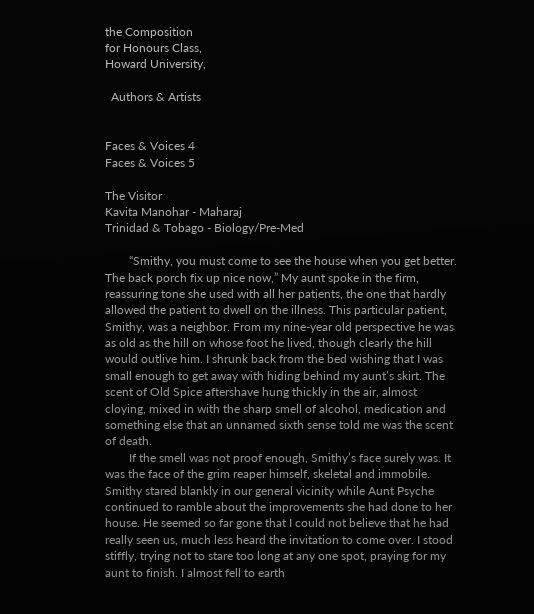the Composition
for Honours Class,
Howard University,

  Authors & Artists


Faces & Voices 4
Faces & Voices 5

The Visitor
Kavita Manohar - Maharaj
Trinidad & Tobago - Biology/Pre-Med

        “Smithy, you must come to see the house when you get better. The back porch fix up nice now,” My aunt spoke in the firm, reassuring tone she used with all her patients, the one that hardly allowed the patient to dwell on the illness. This particular patient, Smithy, was a neighbor. From my nine-year old perspective he was as old as the hill on whose foot he lived, though clearly the hill would outlive him. I shrunk back from the bed wishing that I was small enough to get away with hiding behind my aunt’s skirt. The scent of Old Spice aftershave hung thickly in the air, almost cloying, mixed in with the sharp smell of alcohol, medication and something else that an unnamed sixth sense told me was the scent of death.
        If the smell was not proof enough, Smithy’s face surely was. It was the face of the grim reaper himself, skeletal and immobile. Smithy stared blankly in our general vicinity while Aunt Psyche continued to ramble about the improvements she had done to her house. He seemed so far gone that I could not believe that he had really seen us, much less heard the invitation to come over. I stood stiffly, trying not to stare too long at any one spot, praying for my aunt to finish. I almost fell to earth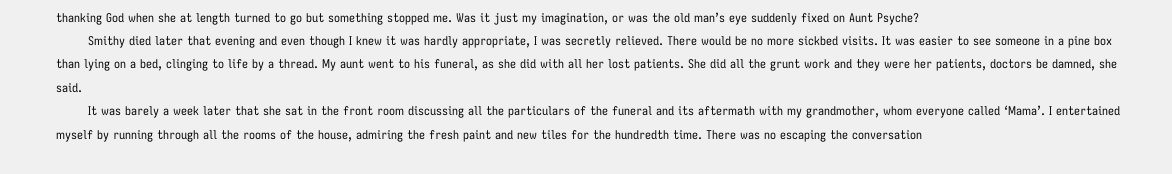thanking God when she at length turned to go but something stopped me. Was it just my imagination, or was the old man’s eye suddenly fixed on Aunt Psyche?
        Smithy died later that evening and even though I knew it was hardly appropriate, I was secretly relieved. There would be no more sickbed visits. It was easier to see someone in a pine box than lying on a bed, clinging to life by a thread. My aunt went to his funeral, as she did with all her lost patients. She did all the grunt work and they were her patients, doctors be damned, she said.
        It was barely a week later that she sat in the front room discussing all the particulars of the funeral and its aftermath with my grandmother, whom everyone called ‘Mama’. I entertained myself by running through all the rooms of the house, admiring the fresh paint and new tiles for the hundredth time. There was no escaping the conversation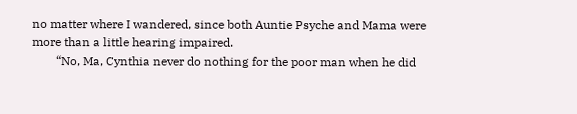no matter where I wandered, since both Auntie Psyche and Mama were more than a little hearing impaired.
        “No, Ma, Cynthia never do nothing for the poor man when he did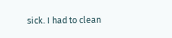sick. I had to clean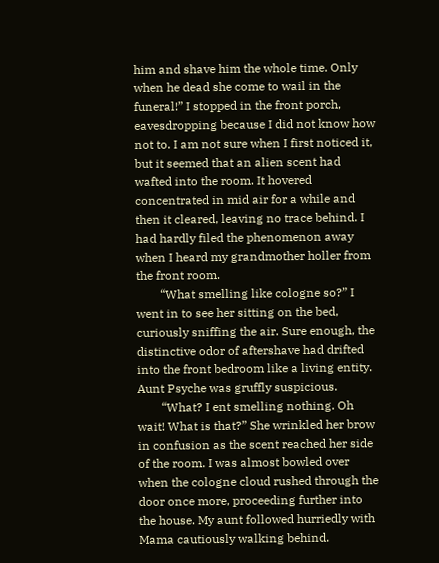him and shave him the whole time. Only when he dead she come to wail in the funeral!” I stopped in the front porch, eavesdropping because I did not know how not to. I am not sure when I first noticed it, but it seemed that an alien scent had wafted into the room. It hovered concentrated in mid air for a while and then it cleared, leaving no trace behind. I had hardly filed the phenomenon away when I heard my grandmother holler from the front room.
        “What smelling like cologne so?” I went in to see her sitting on the bed, curiously sniffing the air. Sure enough, the distinctive odor of aftershave had drifted into the front bedroom like a living entity. Aunt Psyche was gruffly suspicious.
        “What? I ent smelling nothing. Oh wait! What is that?” She wrinkled her brow in confusion as the scent reached her side of the room. I was almost bowled over when the cologne cloud rushed through the door once more, proceeding further into the house. My aunt followed hurriedly with Mama cautiously walking behind.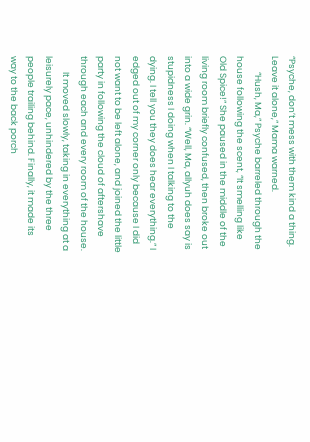“Psyche, don’t mess with them kind a thing. Leave it alone,” Mama warned.
        “Hush, Ma,” Psyche barreled through the house following the scent, “It smelling like Old Spice!” She paused in the middle of the living room briefly confused, then broke out into a wide grin. “Well, Ma, allyuh does say is stupidness I doing when I talking to the dying. I tell you they does hear everything.” I edged out of my corner only because I did not want to be left alone, and joined the little party in following the cloud of aftershave through each and every room of the house.
        It moved slowly, taking in everything at a leisurely pace, unhindered by the three people trailing behind. Finally, it made its way to the back porch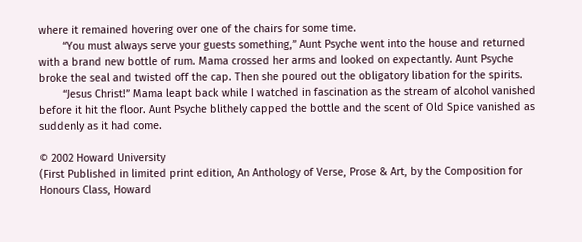where it remained hovering over one of the chairs for some time.
        “You must always serve your guests something,” Aunt Psyche went into the house and returned with a brand new bottle of rum. Mama crossed her arms and looked on expectantly. Aunt Psyche broke the seal and twisted off the cap. Then she poured out the obligatory libation for the spirits.
        “Jesus Christ!” Mama leapt back while I watched in fascination as the stream of alcohol vanished before it hit the floor. Aunt Psyche blithely capped the bottle and the scent of Old Spice vanished as suddenly as it had come.

© 2002 Howard University
(First Published in limited print edition, An Anthology of Verse, Prose & Art, by the Composition for Honours Class, Howard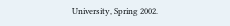University, Spring 2002.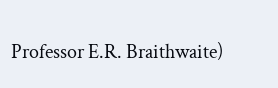Professor E.R. Braithwaite)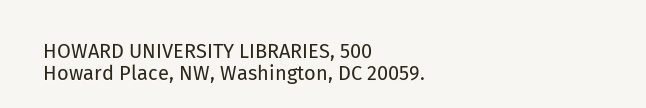HOWARD UNIVERSITY LIBRARIES, 500 Howard Place, NW, Washington, DC 20059.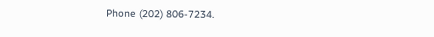Phone (202) 806-7234.